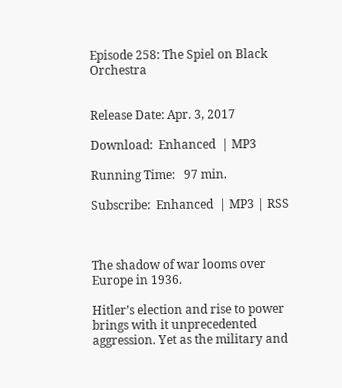Episode 258: The Spiel on Black Orchestra


Release Date: Apr. 3, 2017

Download:  Enhanced  | MP3

Running Time:   97 min.

Subscribe:  Enhanced  | MP3 | RSS



The shadow of war looms over Europe in 1936.

Hitler’s election and rise to power brings with it unprecedented aggression. Yet as the military and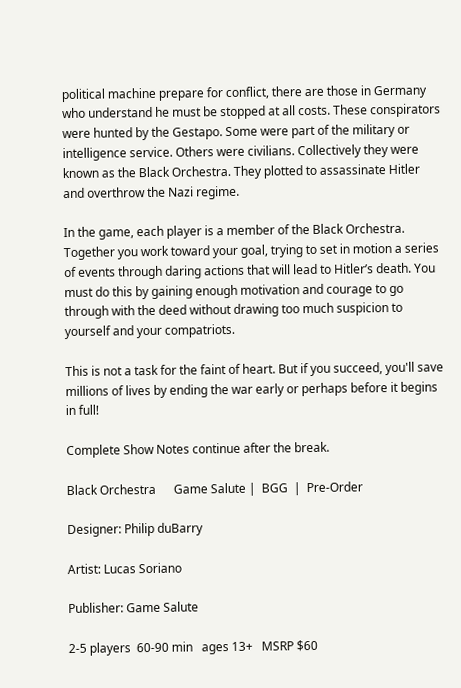political machine prepare for conflict, there are those in Germany who understand he must be stopped at all costs. These conspirators were hunted by the Gestapo. Some were part of the military or intelligence service. Others were civilians. Collectively they were known as the Black Orchestra. They plotted to assassinate Hitler and overthrow the Nazi regime.

In the game, each player is a member of the Black Orchestra. Together you work toward your goal, trying to set in motion a series of events through daring actions that will lead to Hitler’s death. You must do this by gaining enough motivation and courage to go through with the deed without drawing too much suspicion to yourself and your compatriots.

This is not a task for the faint of heart. But if you succeed, you'll save millions of lives by ending the war early or perhaps before it begins in full!

Complete Show Notes continue after the break.

Black Orchestra      Game Salute |  BGG  |  Pre-Order

Designer: Philip duBarry

Artist: Lucas Soriano

Publisher: Game Salute

2-5 players  60-90 min   ages 13+   MSRP $60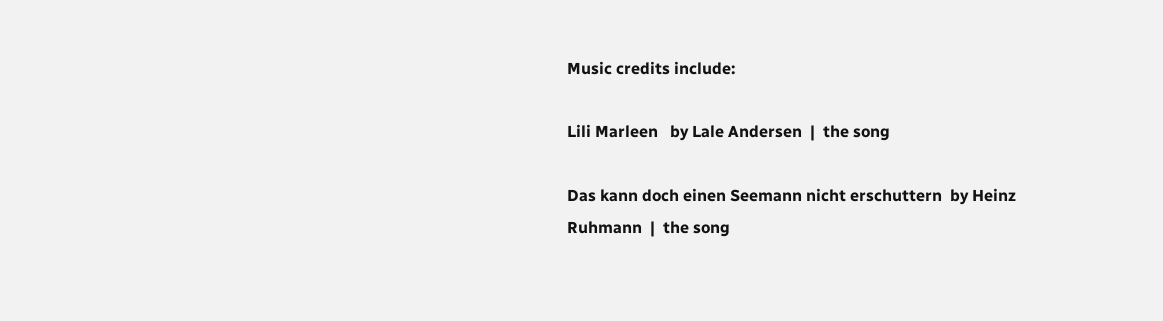Music credits include:

Lili Marleen   by Lale Andersen  |  the song

Das kann doch einen Seemann nicht erschuttern  by Heinz Ruhmann  |  the song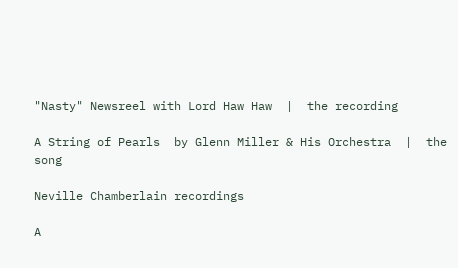"Nasty" Newsreel with Lord Haw Haw  |  the recording

A String of Pearls  by Glenn Miller & His Orchestra  |  the song

Neville Chamberlain recordings

A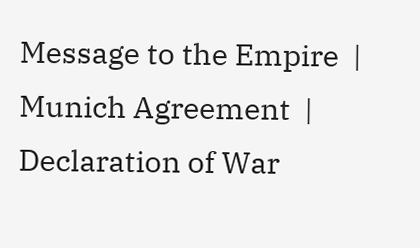Message to the Empire  |  Munich Agreement  |  Declaration of War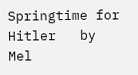Springtime for Hitler   by Mel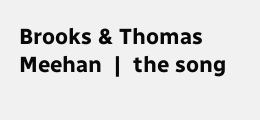Brooks & Thomas Meehan  |  the song